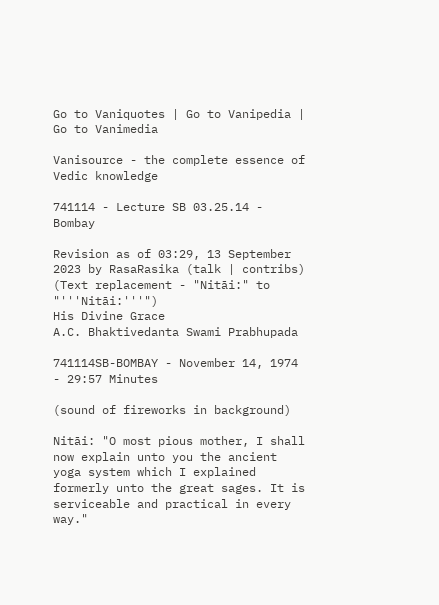Go to Vaniquotes | Go to Vanipedia | Go to Vanimedia

Vanisource - the complete essence of Vedic knowledge

741114 - Lecture SB 03.25.14 - Bombay

Revision as of 03:29, 13 September 2023 by RasaRasika (talk | contribs) (Text replacement - "Nitāi:" to "'''Nitāi:'''")
His Divine Grace
A.C. Bhaktivedanta Swami Prabhupada

741114SB-BOMBAY - November 14, 1974 - 29:57 Minutes

(sound of fireworks in background)

Nitāi: "O most pious mother, I shall now explain unto you the ancient yoga system which I explained formerly unto the great sages. It is serviceable and practical in every way."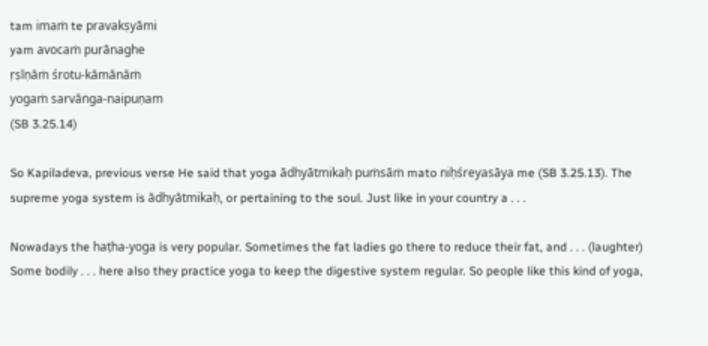tam imaṁ te pravakṣyāmi
yam avocaṁ purānaghe
ṛṣīṇāṁ śrotu-kāmānāṁ
yogaṁ sarvāṅga-naipuṇam
(SB 3.25.14)

So Kapiladeva, previous verse He said that yoga ādhyātmikaḥ puṁsāṁ mato niḥśreyasāya me (SB 3.25.13). The supreme yoga system is ādhyātmikaḥ, or pertaining to the soul. Just like in your country a . . .

Nowadays the haṭha-yoga is very popular. Sometimes the fat ladies go there to reduce their fat, and . . . (laughter) Some bodily . . . here also they practice yoga to keep the digestive system regular. So people like this kind of yoga,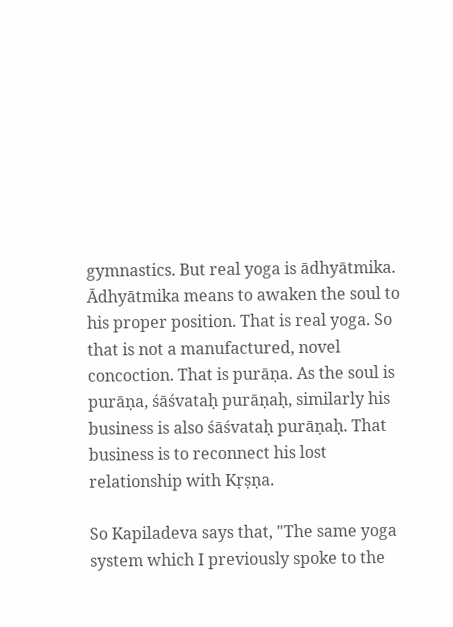gymnastics. But real yoga is ādhyātmika. Ādhyātmika means to awaken the soul to his proper position. That is real yoga. So that is not a manufactured, novel concoction. That is purāṇa. As the soul is purāṇa, śāśvataḥ purāṇaḥ, similarly his business is also śāśvataḥ purāṇaḥ. That business is to reconnect his lost relationship with Kṛṣṇa.

So Kapiladeva says that, "The same yoga system which I previously spoke to the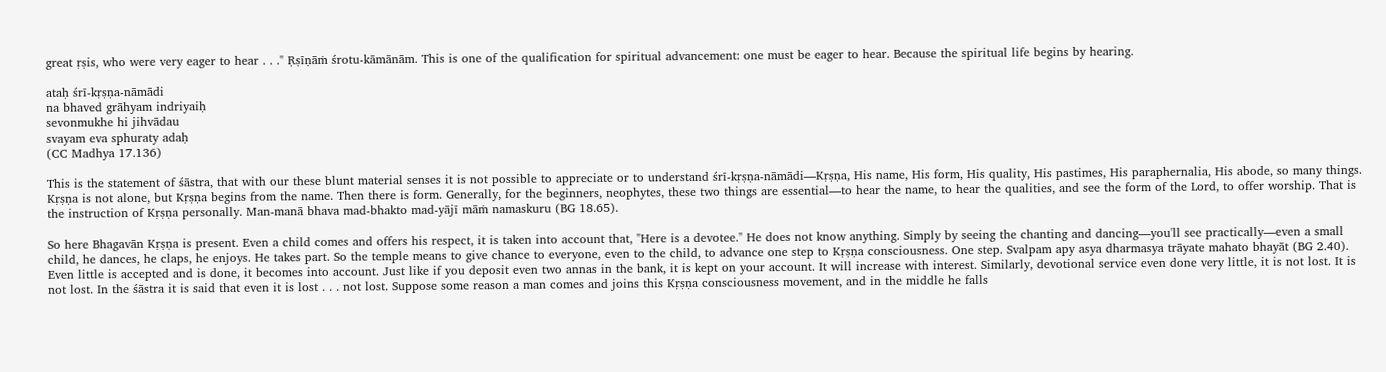great ṛṣis, who were very eager to hear . . ." Ṛṣīṇāṁ śrotu-kāmānām. This is one of the qualification for spiritual advancement: one must be eager to hear. Because the spiritual life begins by hearing.

ataḥ śrī-kṛṣṇa-nāmādi
na bhaved grāhyam indriyaiḥ
sevonmukhe hi jihvādau
svayam eva sphuraty adaḥ
(CC Madhya 17.136)

This is the statement of śāstra, that with our these blunt material senses it is not possible to appreciate or to understand śrī-kṛṣṇa-nāmādi—Kṛṣṇa, His name, His form, His quality, His pastimes, His paraphernalia, His abode, so many things. Kṛṣṇa is not alone, but Kṛṣṇa begins from the name. Then there is form. Generally, for the beginners, neophytes, these two things are essential—to hear the name, to hear the qualities, and see the form of the Lord, to offer worship. That is the instruction of Kṛṣṇa personally. Man-manā bhava mad-bhakto mad-yājī māṁ namaskuru (BG 18.65).

So here Bhagavān Kṛṣṇa is present. Even a child comes and offers his respect, it is taken into account that, "Here is a devotee." He does not know anything. Simply by seeing the chanting and dancing—you'll see practically—even a small child, he dances, he claps, he enjoys. He takes part. So the temple means to give chance to everyone, even to the child, to advance one step to Kṛṣṇa consciousness. One step. Svalpam apy asya dharmasya trāyate mahato bhayāt (BG 2.40). Even little is accepted and is done, it becomes into account. Just like if you deposit even two annas in the bank, it is kept on your account. It will increase with interest. Similarly, devotional service even done very little, it is not lost. It is not lost. In the śāstra it is said that even it is lost . . . not lost. Suppose some reason a man comes and joins this Kṛṣṇa consciousness movement, and in the middle he falls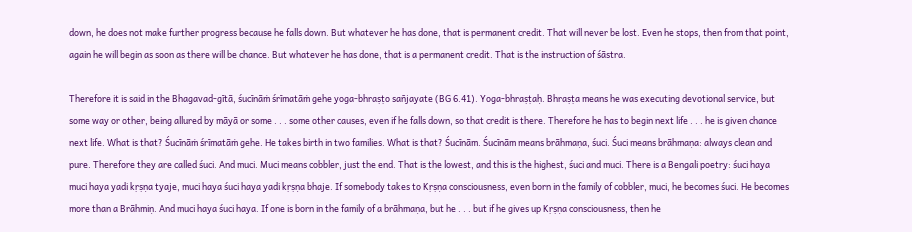down, he does not make further progress because he falls down. But whatever he has done, that is permanent credit. That will never be lost. Even he stops, then from that point, again he will begin as soon as there will be chance. But whatever he has done, that is a permanent credit. That is the instruction of śāstra.

Therefore it is said in the Bhagavad-gītā, śucīnāṁ śrīmatāṁ gehe yoga-bhraṣṭo sañjayate (BG 6.41). Yoga-bhraṣṭaḥ. Bhraṣṭa means he was executing devotional service, but some way or other, being allured by māyā or some . . . some other causes, even if he falls down, so that credit is there. Therefore he has to begin next life . . . he is given chance next life. What is that? Śucīnāṁ śrīmatāṁ gehe. He takes birth in two families. What is that? Śucīnām. Śucīnām means brāhmaṇa, śuci. Śuci means brāhmaṇa: always clean and pure. Therefore they are called śuci. And muci. Muci means cobbler, just the end. That is the lowest, and this is the highest, śuci and muci. There is a Bengali poetry: śuci haya muci haya yadi kṛṣṇa tyaje, muci haya śuci haya yadi kṛṣṇa bhaje. If somebody takes to Kṛṣṇa consciousness, even born in the family of cobbler, muci, he becomes śuci. He becomes more than a Brāhmiṇ. And muci haya śuci haya. If one is born in the family of a brāhmaṇa, but he . . . but if he gives up Kṛṣṇa consciousness, then he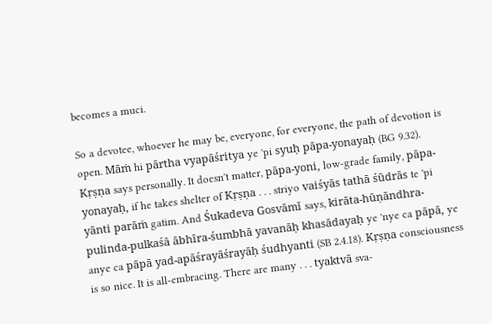becomes a muci.

So a devotee, whoever he may be, everyone, for everyone, the path of devotion is open. Māṁ hi pārtha vyapāśritya ye 'pi syuḥ pāpa-yonayaḥ (BG 9.32). Kṛṣṇa says personally. It doesn't matter, pāpa-yoni, low-grade family, pāpa-yonayaḥ, if he takes shelter of Kṛṣṇa . . . striyo vaiśyās tathā śūdrās te 'pi yānti parāṁ gatim. And Śukadeva Gosvāmī says, kirāta-hūṇāndhra-pulinda-pulkaśā ābhīra-śumbhā yavanāḥ khasādayaḥ ye 'nye ca pāpā, ye anye ca pāpā yad-apāśrayāśrayāḥ śudhyanti (SB 2.4.18). Kṛṣṇa consciousness is so nice. It is all-embracing. There are many . . . tyaktvā sva-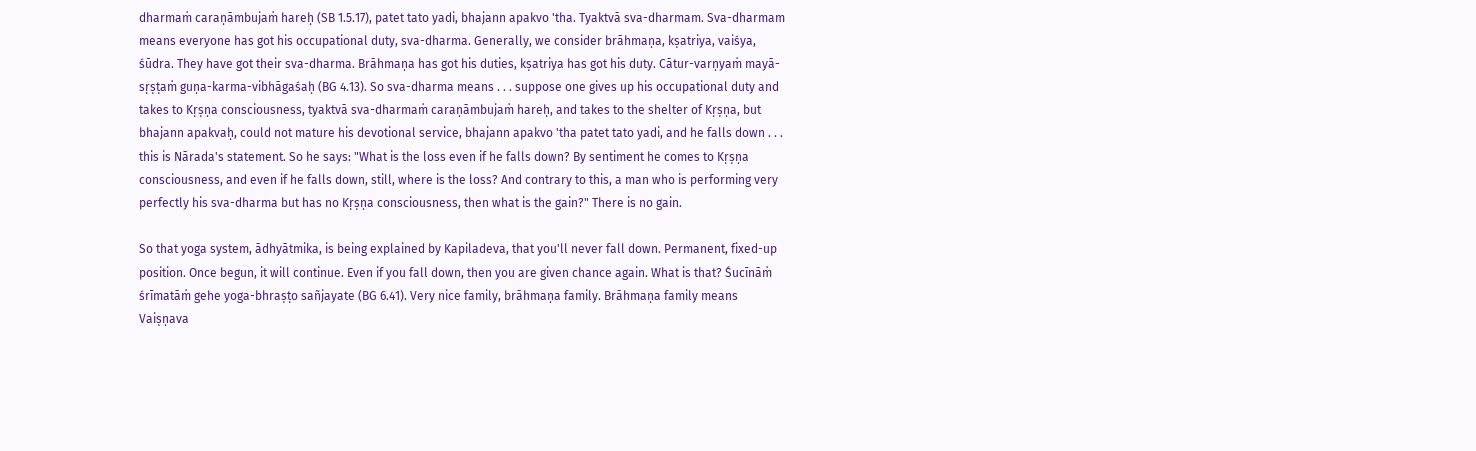dharmaṁ caraṇāmbujaṁ hareḥ (SB 1.5.17), patet tato yadi, bhajann apakvo 'tha. Tyaktvā sva-dharmam. Sva-dharmam means everyone has got his occupational duty, sva-dharma. Generally, we consider brāhmaṇa, kṣatriya, vaiśya, śūdra. They have got their sva-dharma. Brāhmaṇa has got his duties, kṣatriya has got his duty. Cātur-varṇyaṁ mayā-sṛṣṭaṁ guṇa-karma-vibhāgaśaḥ (BG 4.13). So sva-dharma means . . . suppose one gives up his occupational duty and takes to Kṛṣṇa consciousness, tyaktvā sva-dharmaṁ caraṇāmbujaṁ hareḥ, and takes to the shelter of Kṛṣṇa, but bhajann apakvaḥ, could not mature his devotional service, bhajann apakvo 'tha patet tato yadi, and he falls down . . . this is Nārada's statement. So he says: "What is the loss even if he falls down? By sentiment he comes to Kṛṣṇa consciousness, and even if he falls down, still, where is the loss? And contrary to this, a man who is performing very perfectly his sva-dharma but has no Kṛṣṇa consciousness, then what is the gain?" There is no gain.

So that yoga system, ādhyātmika, is being explained by Kapiladeva, that you'll never fall down. Permanent, fixed-up position. Once begun, it will continue. Even if you fall down, then you are given chance again. What is that? Śucīnāṁ śrīmatāṁ gehe yoga-bhraṣṭo sañjayate (BG 6.41). Very nice family, brāhmaṇa family. Brāhmaṇa family means Vaiṣṇava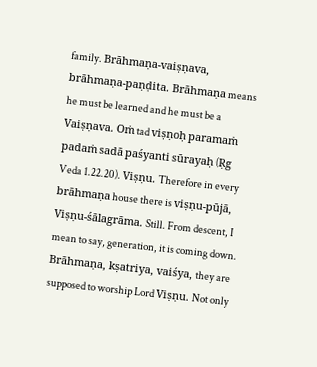family. Brāhmaṇa-vaiṣṇava, brāhmaṇa-paṇḍita. Brāhmaṇa means he must be learned and he must be a Vaiṣṇava. Oṁ tad viṣṇoḥ paramaṁ padaṁ sadā paśyanti sūrayaḥ (Ṛg Veda 1.22.20). Viṣṇu. Therefore in every brāhmaṇa house there is viṣṇu-pūjā, Viṣṇu-śālagrāma. Still. From descent, I mean to say, generation, it is coming down. Brāhmaṇa, kṣatriya, vaiśya, they are supposed to worship Lord Viṣṇu. Not only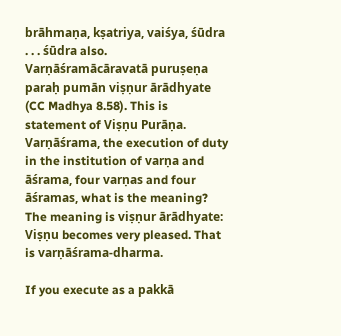brāhmaṇa, kṣatriya, vaiśya, śūdra . . . śūdra also. Varṇāśramācāravatā puruṣeṇa paraḥ pumān viṣṇur ārādhyate (CC Madhya 8.58). This is statement of Viṣṇu Purāṇa. Varṇāśrama, the execution of duty in the institution of varṇa and āśrama, four varṇas and four āśramas, what is the meaning? The meaning is viṣṇur ārādhyate: Viṣṇu becomes very pleased. That is varṇāśrama-dharma.

If you execute as a pakkā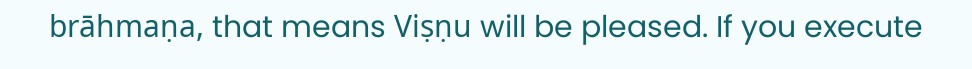brāhmaṇa, that means Viṣṇu will be pleased. If you execute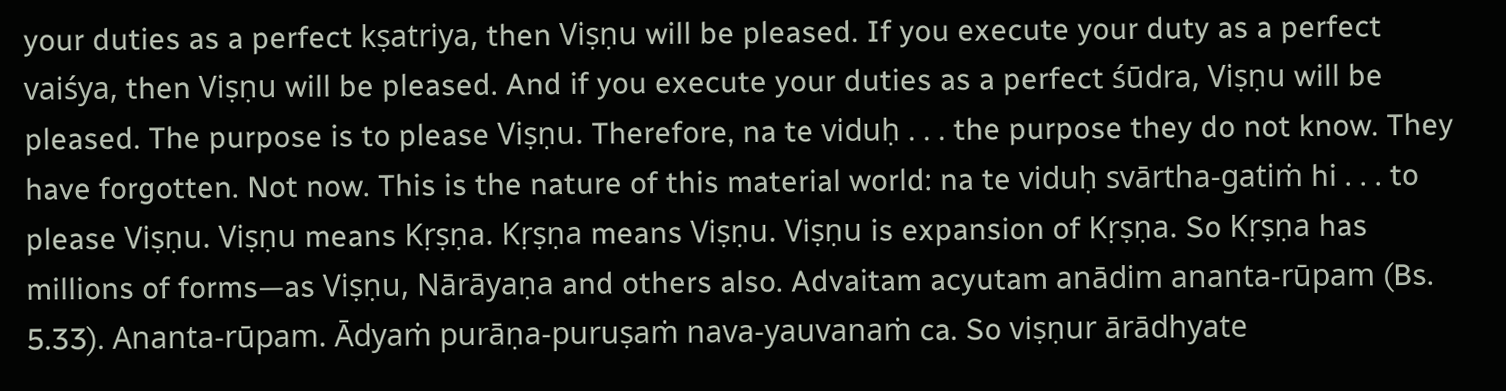your duties as a perfect kṣatriya, then Viṣṇu will be pleased. If you execute your duty as a perfect vaiśya, then Viṣṇu will be pleased. And if you execute your duties as a perfect śūdra, Viṣṇu will be pleased. The purpose is to please Viṣṇu. Therefore, na te viduḥ . . . the purpose they do not know. They have forgotten. Not now. This is the nature of this material world: na te viduḥ svārtha-gatiṁ hi . . . to please Viṣṇu. Viṣṇu means Kṛṣṇa. Kṛṣṇa means Viṣṇu. Viṣṇu is expansion of Kṛṣṇa. So Kṛṣṇa has millions of forms—as Viṣṇu, Nārāyaṇa and others also. Advaitam acyutam anādim ananta-rūpam (Bs. 5.33). Ananta-rūpam. Ādyaṁ purāṇa-puruṣaṁ nava-yauvanaṁ ca. So viṣṇur ārādhyate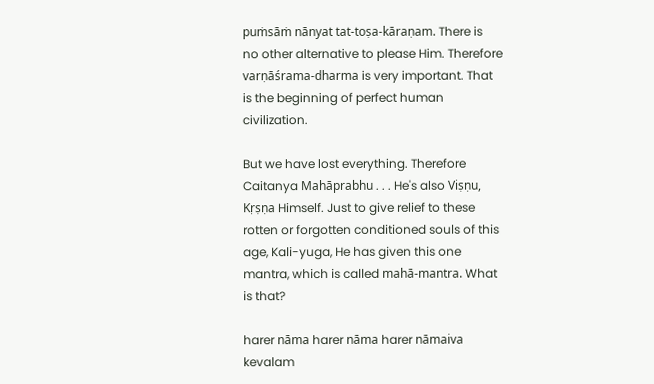puṁsāṁ nānyat tat-toṣa-kāraṇam. There is no other alternative to please Him. Therefore varṇāśrama-dharma is very important. That is the beginning of perfect human civilization.

But we have lost everything. Therefore Caitanya Mahāprabhu . . . He's also Viṣṇu, Kṛṣṇa Himself. Just to give relief to these rotten or forgotten conditioned souls of this age, Kali-yuga, He has given this one mantra, which is called mahā-mantra. What is that?

harer nāma harer nāma harer nāmaiva kevalam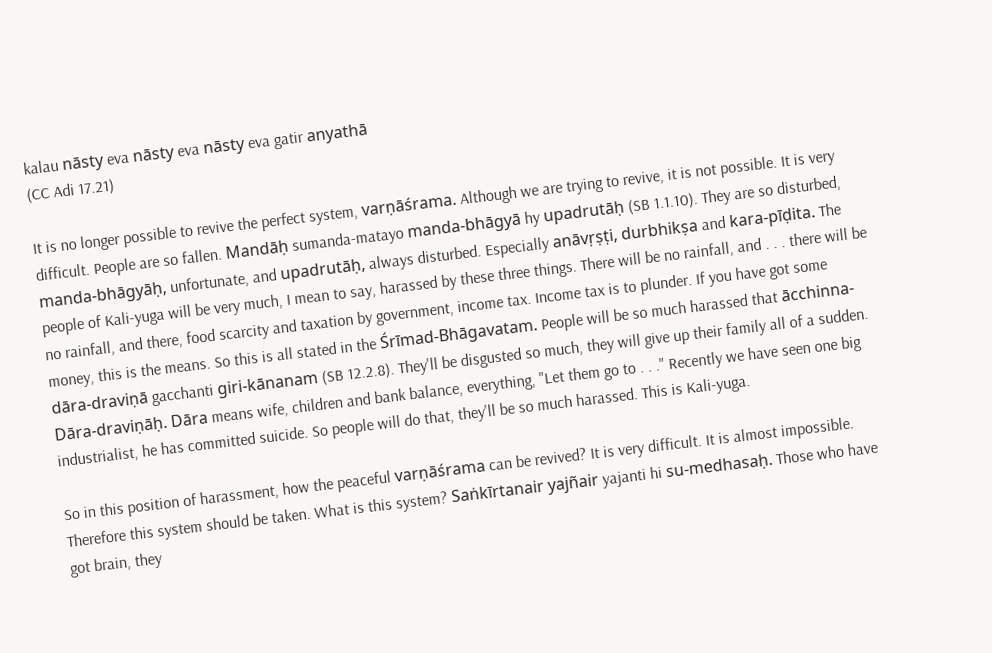kalau nāsty eva nāsty eva nāsty eva gatir anyathā
(CC Adi 17.21)

It is no longer possible to revive the perfect system, varṇāśrama. Although we are trying to revive, it is not possible. It is very difficult. People are so fallen. Mandāḥ sumanda-matayo manda-bhāgyā hy upadrutāḥ (SB 1.1.10). They are so disturbed, manda-bhāgyāḥ, unfortunate, and upadrutāḥ, always disturbed. Especially anāvṛṣṭi, durbhikṣa and kara-pīḍita. The people of Kali-yuga will be very much, I mean to say, harassed by these three things. There will be no rainfall, and . . . there will be no rainfall, and there, food scarcity and taxation by government, income tax. Income tax is to plunder. If you have got some money, this is the means. So this is all stated in the Śrīmad-Bhāgavatam. People will be so much harassed that ācchinna-dāra-draviṇā gacchanti giri-kānanam (SB 12.2.8). They'll be disgusted so much, they will give up their family all of a sudden. Dāra-draviṇāḥ. Dāra means wife, children and bank balance, everything, "Let them go to . . ." Recently we have seen one big industrialist, he has committed suicide. So people will do that, they'll be so much harassed. This is Kali-yuga.

So in this position of harassment, how the peaceful varṇāśrama can be revived? It is very difficult. It is almost impossible. Therefore this system should be taken. What is this system? Saṅkīrtanair yajñair yajanti hi su-medhasaḥ. Those who have got brain, they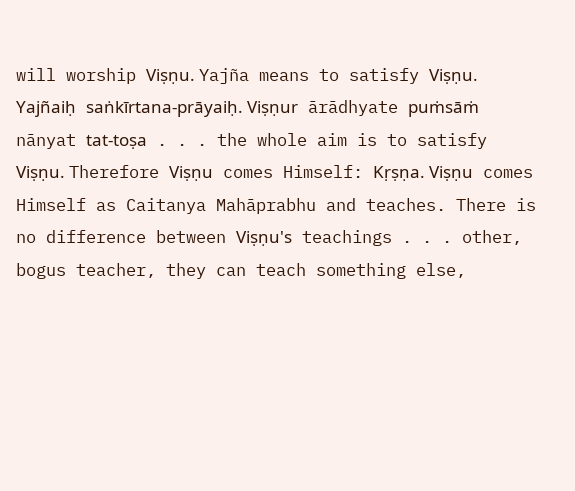will worship Viṣṇu. Yajña means to satisfy Viṣṇu. Yajñaiḥ saṅkīrtana-prāyaiḥ. Viṣṇur ārādhyate puṁsāṁ nānyat tat-toṣa . . . the whole aim is to satisfy Viṣṇu. Therefore Viṣṇu comes Himself: Kṛṣṇa. Viṣṇu comes Himself as Caitanya Mahāprabhu and teaches. There is no difference between Viṣṇu's teachings . . . other, bogus teacher, they can teach something else,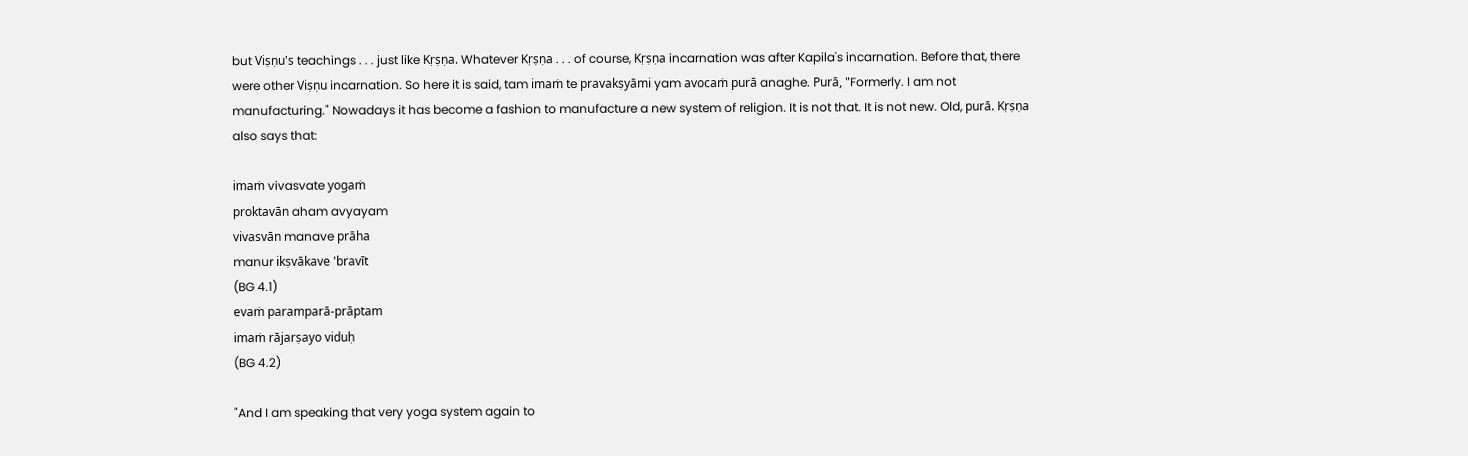but Viṣṇu's teachings . . . just like Kṛṣṇa. Whatever Kṛṣṇa . . . of course, Kṛṣṇa incarnation was after Kapila's incarnation. Before that, there were other Viṣṇu incarnation. So here it is said, tam imaṁ te pravakṣyāmi yam avocaṁ purā anaghe. Purā, "Formerly. I am not manufacturing." Nowadays it has become a fashion to manufacture a new system of religion. It is not that. It is not new. Old, purā. Kṛṣṇa also says that:

imaṁ vivasvate yogaṁ
proktavān aham avyayam
vivasvān manave prāha
manur ikṣvākave 'bravīt
(BG 4.1)
evaṁ paramparā-prāptam
imaṁ rājarṣayo viduḥ
(BG 4.2)

"And I am speaking that very yoga system again to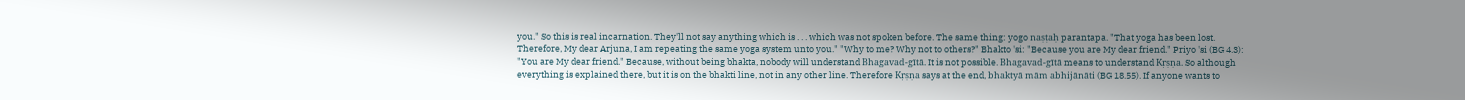you." So this is real incarnation. They'll not say anything which is . . . which was not spoken before. The same thing: yogo naṣṭaḥ parantapa. "That yoga has been lost. Therefore, My dear Arjuna, I am repeating the same yoga system unto you." "Why to me? Why not to others?" Bhakto 'si: "Because you are My dear friend." Priyo 'si (BG 4.3): "You are My dear friend." Because, without being bhakta, nobody will understand Bhagavad-gītā. It is not possible. Bhagavad-gītā means to understand Kṛṣṇa. So although everything is explained there, but it is on the bhakti line, not in any other line. Therefore Kṛṣṇa says at the end, bhaktyā mām abhijānāti (BG 18.55). If anyone wants to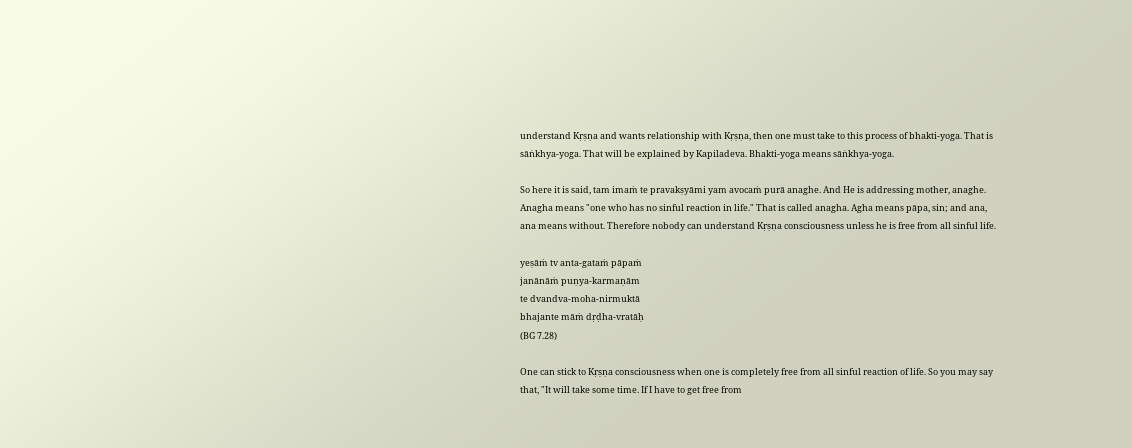understand Kṛṣṇa and wants relationship with Kṛṣṇa, then one must take to this process of bhakti-yoga. That is sāṅkhya-yoga. That will be explained by Kapiladeva. Bhakti-yoga means sāṅkhya-yoga.

So here it is said, tam imaṁ te pravakṣyāmi yam avocaṁ purā anaghe. And He is addressing mother, anaghe. Anagha means "one who has no sinful reaction in life." That is called anagha. Agha means pāpa, sin; and ana, ana means without. Therefore nobody can understand Kṛṣṇa consciousness unless he is free from all sinful life.

yeṣāṁ tv anta-gataṁ pāpaṁ
janānāṁ puṇya-karmaṇām
te dvandva-moha-nirmuktā
bhajante māṁ dṛḍha-vratāḥ
(BG 7.28)

One can stick to Kṛṣṇa consciousness when one is completely free from all sinful reaction of life. So you may say that, "It will take some time. If I have to get free from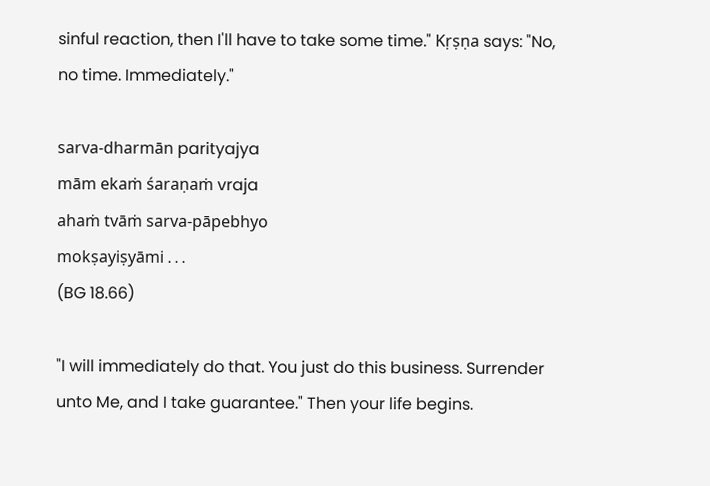sinful reaction, then I'll have to take some time." Kṛṣṇa says: "No, no time. Immediately."

sarva-dharmān parityajya
mām ekaṁ śaraṇaṁ vraja
ahaṁ tvāṁ sarva-pāpebhyo
mokṣayiṣyāmi . . .
(BG 18.66)

"I will immediately do that. You just do this business. Surrender unto Me, and I take guarantee." Then your life begins.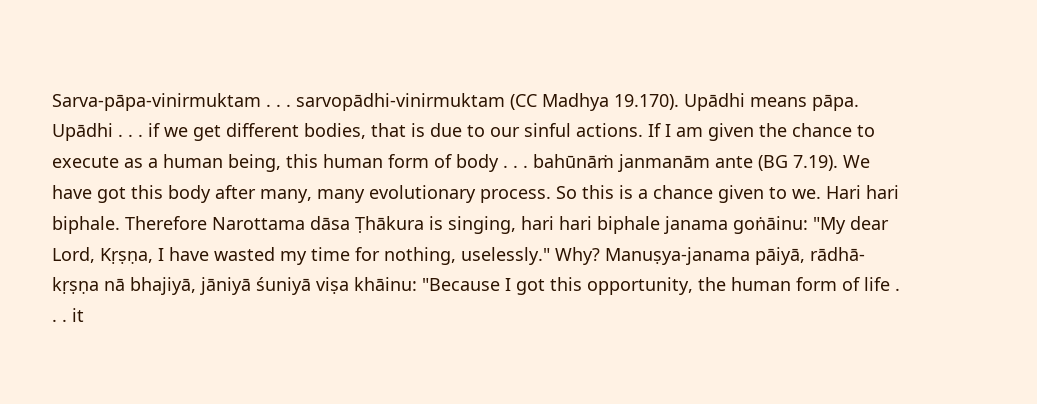Sarva-pāpa-vinirmuktam . . . sarvopādhi-vinirmuktam (CC Madhya 19.170). Upādhi means pāpa. Upādhi . . . if we get different bodies, that is due to our sinful actions. If I am given the chance to execute as a human being, this human form of body . . . bahūnāṁ janmanām ante (BG 7.19). We have got this body after many, many evolutionary process. So this is a chance given to we. Hari hari biphale. Therefore Narottama dāsa Ṭhākura is singing, hari hari biphale janama goṅāinu: "My dear Lord, Kṛṣṇa, I have wasted my time for nothing, uselessly." Why? Manuṣya-janama pāiyā, rādhā-kṛṣṇa nā bhajiyā, jāniyā śuniyā viṣa khāinu: "Because I got this opportunity, the human form of life . . . it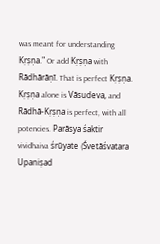was meant for understanding Kṛṣṇa." Or add Kṛṣṇa with Rādhārāṇī. That is perfect Kṛṣṇa. Kṛṣṇa alone is Vāsudeva, and Rādhā-Kṛṣṇa is perfect, with all potencies. Parāsya śaktir vividhaiva śrūyate (Śvetāśvatara Upaniṣad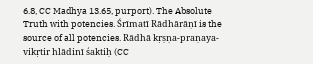6.8, CC Madhya 13.65, purport). The Absolute Truth with potencies. Śrīmatī Rādhārāṇī is the source of all potencies. Rādhā kṛṣṇa-praṇaya-vikṛtir hlādinī śaktiḥ (CC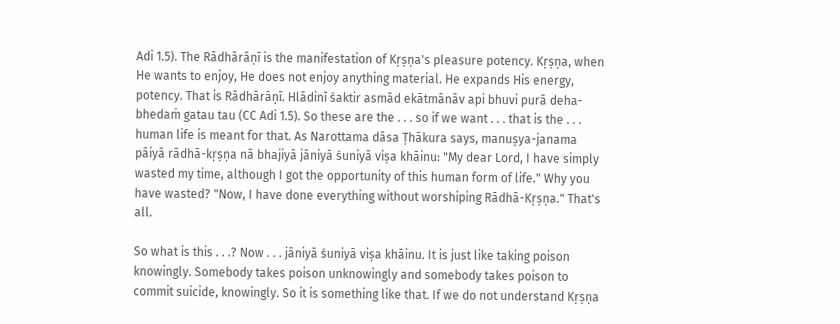Adi 1.5). The Rādhārāṇī is the manifestation of Kṛṣṇa's pleasure potency. Kṛṣṇa, when He wants to enjoy, He does not enjoy anything material. He expands His energy, potency. That is Rādhārāṇī. Hlādinī śaktir asmād ekātmānāv api bhuvi purā deha-bhedaṁ gatau tau (CC Adi 1.5). So these are the . . . so if we want . . . that is the . . . human life is meant for that. As Narottama dāsa Ṭhākura says, manuṣya-janama pāiyā rādhā-kṛṣṇa nā bhajiyā jāniyā śuniyā viṣa khāinu: "My dear Lord, I have simply wasted my time, although I got the opportunity of this human form of life." Why you have wasted? "Now, I have done everything without worshiping Rādhā-Kṛṣṇa." That's all.

So what is this . . .? Now . . . jāniyā śuniyā viṣa khāinu. It is just like taking poison knowingly. Somebody takes poison unknowingly and somebody takes poison to commit suicide, knowingly. So it is something like that. If we do not understand Kṛṣṇa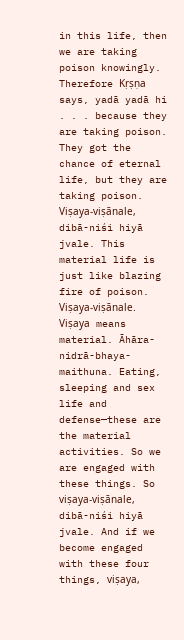in this life, then we are taking poison knowingly. Therefore Kṛṣṇa says, yadā yadā hi . . . because they are taking poison. They got the chance of eternal life, but they are taking poison. Viṣaya-viṣānale, dibā-niśi hiyā jvale. This material life is just like blazing fire of poison. Viṣaya-viṣānale. Viṣaya means material. Āhāra-nidrā-bhaya-maithuna. Eating, sleeping and sex life and defense—these are the material activities. So we are engaged with these things. So viṣaya-viṣānale, dibā-niśi hiyā jvale. And if we become engaged with these four things, viṣaya,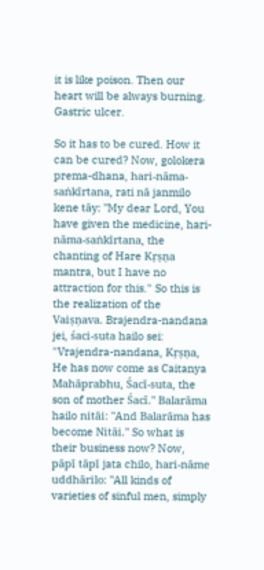it is like poison. Then our heart will be always burning. Gastric ulcer.

So it has to be cured. How it can be cured? Now, golokera prema-dhana, hari-nāma-saṅkīrtana, rati nā janmilo kene tāy: "My dear Lord, You have given the medicine, hari-nāma-saṅkīrtana, the chanting of Hare Kṛṣṇa mantra, but I have no attraction for this." So this is the realization of the Vaiṣṇava. Brajendra-nandana jei, śaci-suta hailo sei: "Vrajendra-nandana, Kṛṣṇa, He has now come as Caitanya Mahāprabhu, Śacī-suta, the son of mother Śacī." Balarāma hailo nitāi: "And Balarāma has become Nitāi." So what is their business now? Now, pāpī tāpī jata chilo, hari-nāme uddhārilo: "All kinds of varieties of sinful men, simply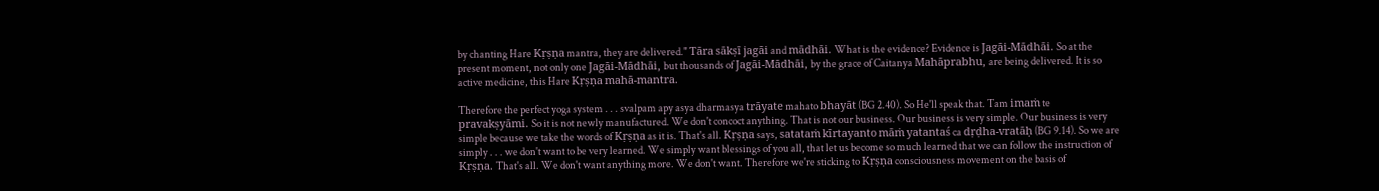by chanting Hare Kṛṣṇa mantra, they are delivered." Tāra sākṣī jagāi and mādhāi. What is the evidence? Evidence is Jagāi-Mādhāi. So at the present moment, not only one Jagāi-Mādhāi, but thousands of Jagāi-Mādhāi, by the grace of Caitanya Mahāprabhu, are being delivered. It is so active medicine, this Hare Kṛṣṇa mahā-mantra.

Therefore the perfect yoga system . . . svalpam apy asya dharmasya trāyate mahato bhayāt (BG 2.40). So He'll speak that. Tam imaṁ te pravakṣyāmi. So it is not newly manufactured. We don't concoct anything. That is not our business. Our business is very simple. Our business is very simple because we take the words of Kṛṣṇa as it is. That's all. Kṛṣṇa says, satataṁ kīrtayanto māṁ yatantaś ca dṛḍha-vratāḥ (BG 9.14). So we are simply . . . we don't want to be very learned. We simply want blessings of you all, that let us become so much learned that we can follow the instruction of Kṛṣṇa. That's all. We don't want anything more. We don't want. Therefore we're sticking to Kṛṣṇa consciousness movement on the basis of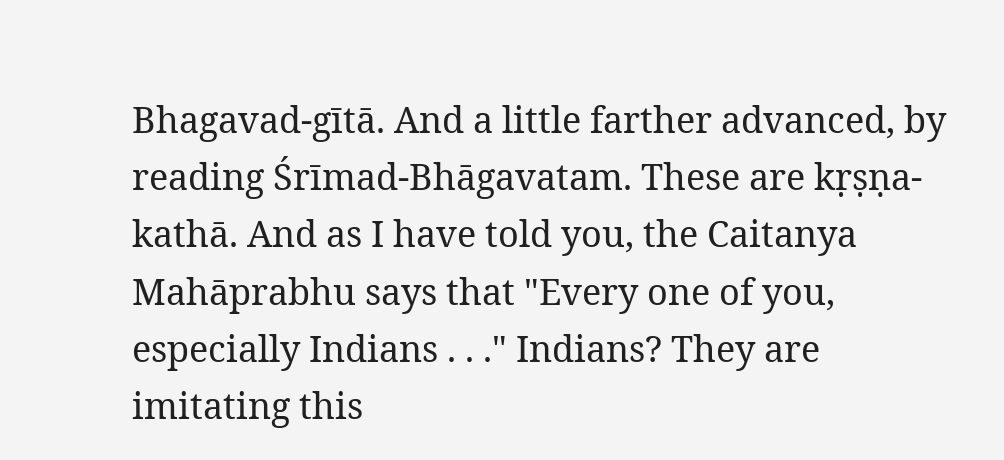Bhagavad-gītā. And a little farther advanced, by reading Śrīmad-Bhāgavatam. These are kṛṣṇa-kathā. And as I have told you, the Caitanya Mahāprabhu says that "Every one of you, especially Indians . . ." Indians? They are imitating this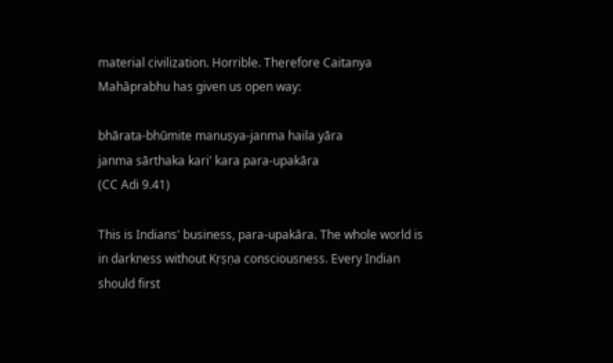material civilization. Horrible. Therefore Caitanya Mahāprabhu has given us open way:

bhārata-bhūmite manuṣya-janma haila yāra
janma sārthaka kari' kara para-upakāra
(CC Adi 9.41)

This is Indians' business, para-upakāra. The whole world is in darkness without Kṛṣṇa consciousness. Every Indian should first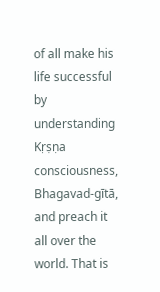of all make his life successful by understanding Kṛṣṇa consciousness, Bhagavad-gītā, and preach it all over the world. That is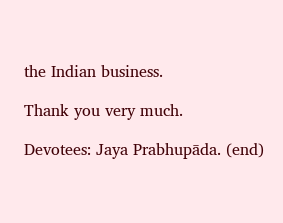the Indian business.

Thank you very much.

Devotees: Jaya Prabhupāda. (end)